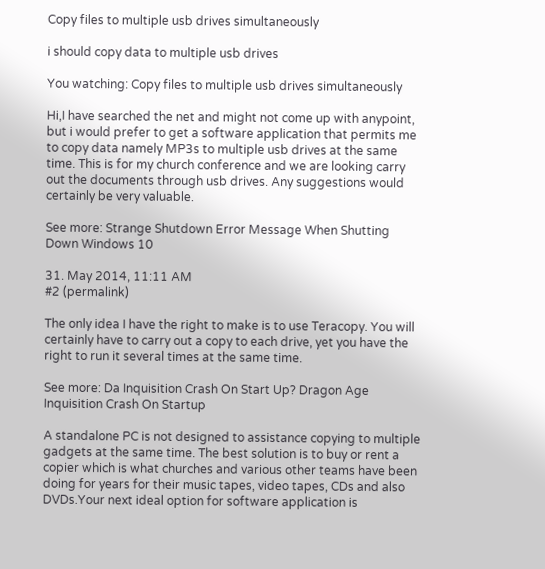Copy files to multiple usb drives simultaneously

i should copy data to multiple usb drives

You watching: Copy files to multiple usb drives simultaneously

Hi,I have searched the net and might not come up with anypoint, but i would prefer to get a software application that permits me to copy data namely MP3s to multiple usb drives at the same time. This is for my church conference and we are looking carry out the documents through usb drives. Any suggestions would certainly be very valuable.

See more: Strange Shutdown Error Message When Shutting Down Windows 10

31. May 2014, 11:11 AM
#2 (permalink)

The only idea I have the right to make is to use Teracopy. You will certainly have to carry out a copy to each drive, yet you have the right to run it several times at the same time.

See more: Da Inquisition Crash On Start Up? Dragon Age Inquisition Crash On Startup

A standalone PC is not designed to assistance copying to multiple gadgets at the same time. The best solution is to buy or rent a copier which is what churches and various other teams have been doing for years for their music tapes, video tapes, CDs and also DVDs.Your next ideal option for software application is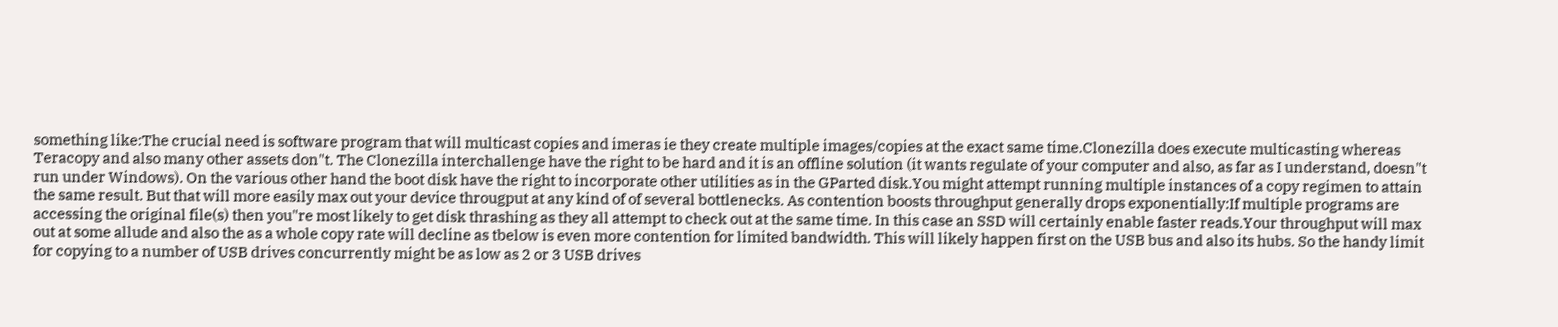something like:The crucial need is software program that will multicast copies and imeras ie they create multiple images/copies at the exact same time.Clonezilla does execute multicasting whereas Teracopy and also many other assets don"t. The Clonezilla interchallenge have the right to be hard and it is an offline solution (it wants regulate of your computer and also, as far as I understand, doesn"t run under Windows). On the various other hand the boot disk have the right to incorporate other utilities as in the GParted disk.You might attempt running multiple instances of a copy regimen to attain the same result. But that will more easily max out your device througput at any kind of of several bottlenecks. As contention boosts throughput generally drops exponentially:If multiple programs are accessing the original file(s) then you"re most likely to get disk thrashing as they all attempt to check out at the same time. In this case an SSD will certainly enable faster reads.Your throughput will max out at some allude and also the as a whole copy rate will decline as tbelow is even more contention for limited bandwidth. This will likely happen first on the USB bus and also its hubs. So the handy limit for copying to a number of USB drives concurrently might be as low as 2 or 3 USB drives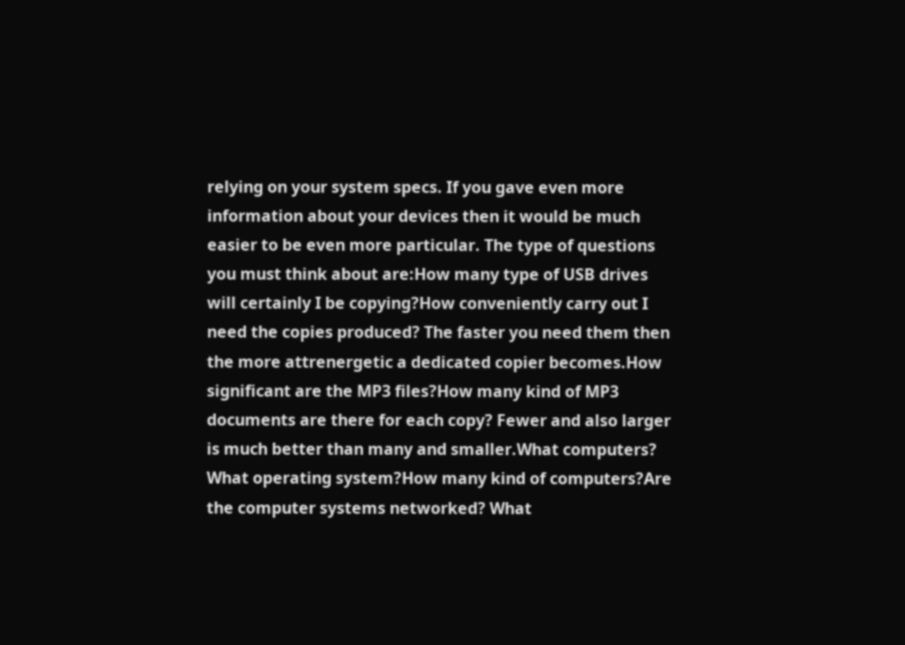relying on your system specs. If you gave even more information about your devices then it would be much easier to be even more particular. The type of questions you must think about are:How many type of USB drives will certainly I be copying?How conveniently carry out I need the copies produced? The faster you need them then the more attrenergetic a dedicated copier becomes.How significant are the MP3 files?How many kind of MP3 documents are there for each copy? Fewer and also larger is much better than many and smaller.What computers? What operating system?How many kind of computers?Are the computer systems networked? What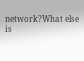network?What else is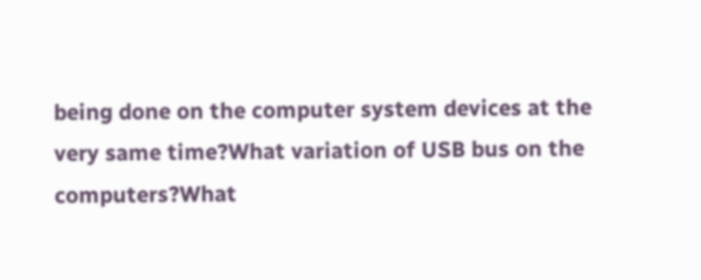being done on the computer system devices at the very same time?What variation of USB bus on the computers?What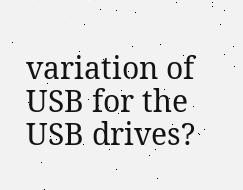variation of USB for the USB drives?